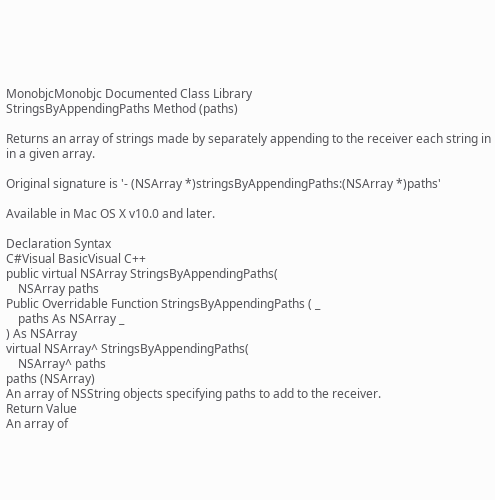MonobjcMonobjc Documented Class Library
StringsByAppendingPaths Method (paths)

Returns an array of strings made by separately appending to the receiver each string in in a given array.

Original signature is '- (NSArray *)stringsByAppendingPaths:(NSArray *)paths'

Available in Mac OS X v10.0 and later.

Declaration Syntax
C#Visual BasicVisual C++
public virtual NSArray StringsByAppendingPaths(
    NSArray paths
Public Overridable Function StringsByAppendingPaths ( _
    paths As NSArray _
) As NSArray
virtual NSArray^ StringsByAppendingPaths(
    NSArray^ paths
paths (NSArray)
An array of NSString objects specifying paths to add to the receiver.
Return Value
An array of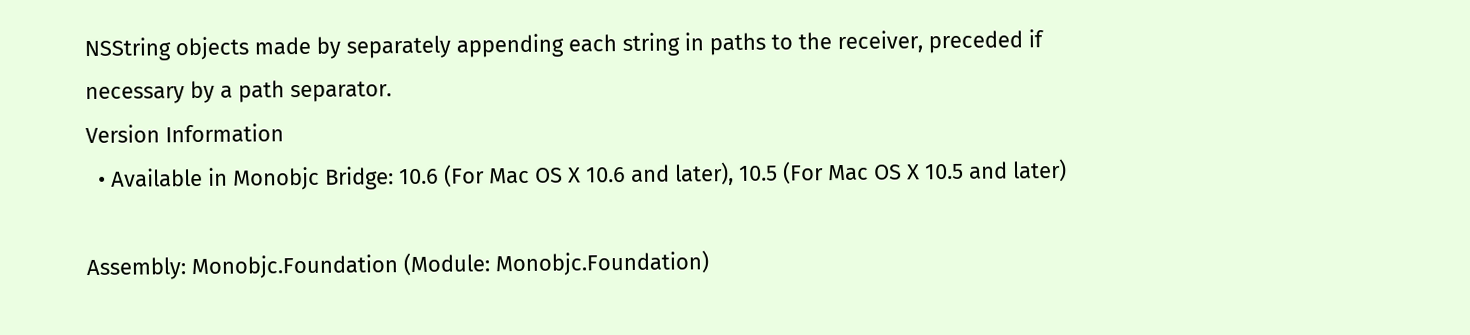NSString objects made by separately appending each string in paths to the receiver, preceded if necessary by a path separator.
Version Information
  • Available in Monobjc Bridge: 10.6 (For Mac OS X 10.6 and later), 10.5 (For Mac OS X 10.5 and later)

Assembly: Monobjc.Foundation (Module: Monobjc.Foundation)